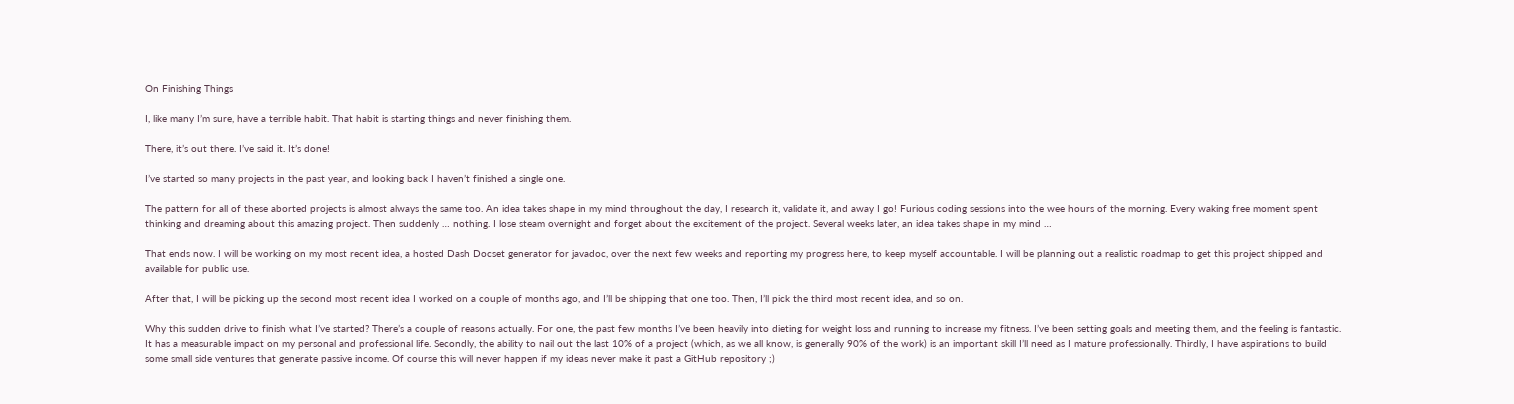On Finishing Things

I, like many I’m sure, have a terrible habit. That habit is starting things and never finishing them.

There, it’s out there. I’ve said it. It’s done!

I’ve started so many projects in the past year, and looking back I haven’t finished a single one.

The pattern for all of these aborted projects is almost always the same too. An idea takes shape in my mind throughout the day, I research it, validate it, and away I go! Furious coding sessions into the wee hours of the morning. Every waking free moment spent thinking and dreaming about this amazing project. Then suddenly … nothing. I lose steam overnight and forget about the excitement of the project. Several weeks later, an idea takes shape in my mind …

That ends now. I will be working on my most recent idea, a hosted Dash Docset generator for javadoc, over the next few weeks and reporting my progress here, to keep myself accountable. I will be planning out a realistic roadmap to get this project shipped and available for public use.

After that, I will be picking up the second most recent idea I worked on a couple of months ago, and I’ll be shipping that one too. Then, I’ll pick the third most recent idea, and so on.

Why this sudden drive to finish what I’ve started? There’s a couple of reasons actually. For one, the past few months I’ve been heavily into dieting for weight loss and running to increase my fitness. I’ve been setting goals and meeting them, and the feeling is fantastic. It has a measurable impact on my personal and professional life. Secondly, the ability to nail out the last 10% of a project (which, as we all know, is generally 90% of the work) is an important skill I’ll need as I mature professionally. Thirdly, I have aspirations to build some small side ventures that generate passive income. Of course this will never happen if my ideas never make it past a GitHub repository ;)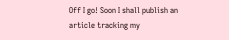Off I go! Soon I shall publish an article tracking my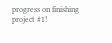progress on finishing project #1!